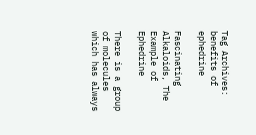Tag Archives: benefits of ephedrine

Fascinating Alkaloids, The Example of Ephedrine

There is a group of molecules which has always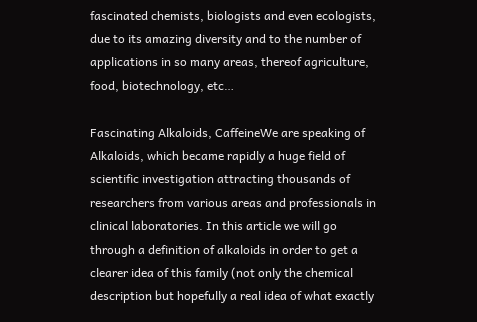fascinated chemists, biologists and even ecologists, due to its amazing diversity and to the number of applications in so many areas, thereof agriculture, food, biotechnology, etc…

Fascinating Alkaloids, CaffeineWe are speaking of Alkaloids, which became rapidly a huge field of scientific investigation attracting thousands of researchers from various areas and professionals in clinical laboratories. In this article we will go through a definition of alkaloids in order to get a clearer idea of this family (not only the chemical description but hopefully a real idea of what exactly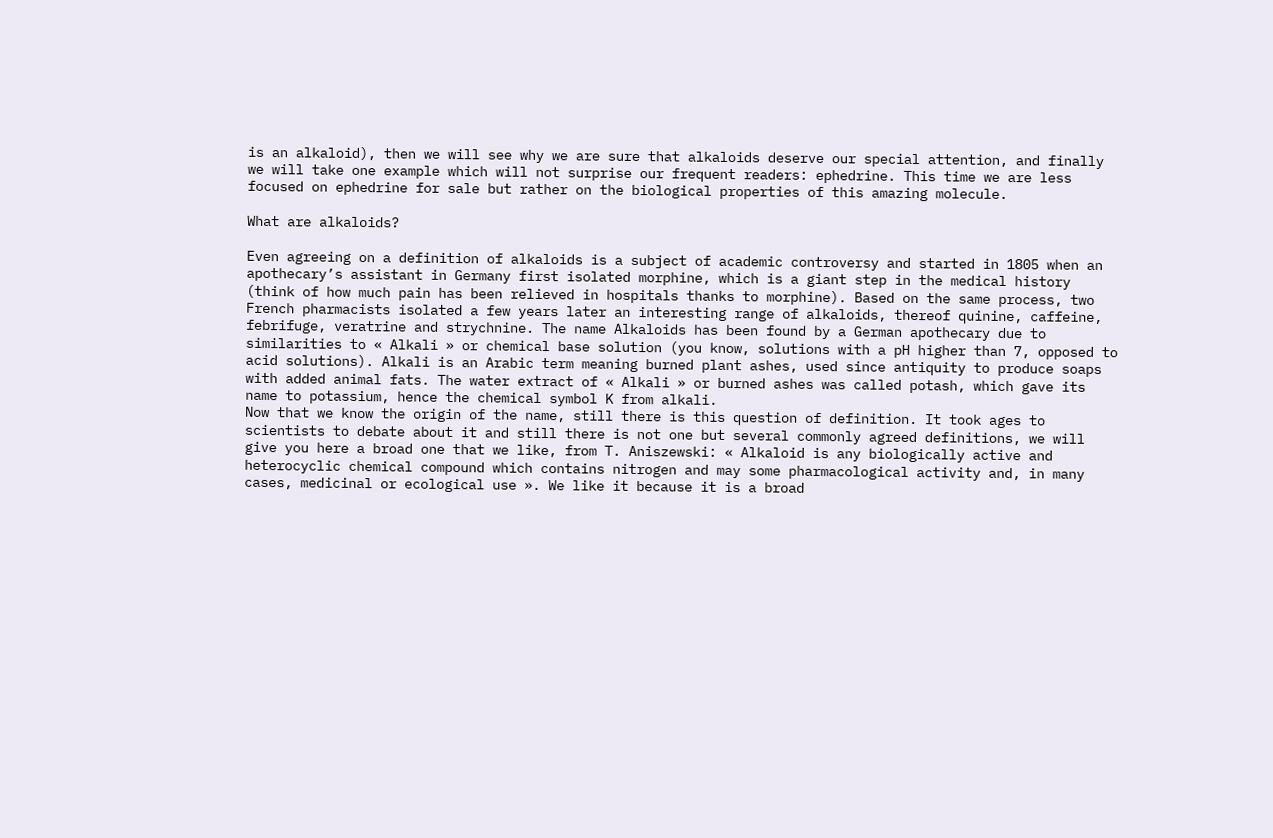is an alkaloid), then we will see why we are sure that alkaloids deserve our special attention, and finally we will take one example which will not surprise our frequent readers: ephedrine. This time we are less focused on ephedrine for sale but rather on the biological properties of this amazing molecule.

What are alkaloids?

Even agreeing on a definition of alkaloids is a subject of academic controversy and started in 1805 when an apothecary’s assistant in Germany first isolated morphine, which is a giant step in the medical history (think of how much pain has been relieved in hospitals thanks to morphine). Based on the same process, two French pharmacists isolated a few years later an interesting range of alkaloids, thereof quinine, caffeine, febrifuge, veratrine and strychnine. The name Alkaloids has been found by a German apothecary due to similarities to « Alkali » or chemical base solution (you know, solutions with a pH higher than 7, opposed to acid solutions). Alkali is an Arabic term meaning burned plant ashes, used since antiquity to produce soaps with added animal fats. The water extract of « Alkali » or burned ashes was called potash, which gave its name to potassium, hence the chemical symbol K from alkali.
Now that we know the origin of the name, still there is this question of definition. It took ages to scientists to debate about it and still there is not one but several commonly agreed definitions, we will give you here a broad one that we like, from T. Aniszewski: « Alkaloid is any biologically active and heterocyclic chemical compound which contains nitrogen and may some pharmacological activity and, in many cases, medicinal or ecological use ». We like it because it is a broad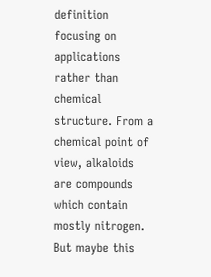definition focusing on applications rather than chemical structure. From a chemical point of view, alkaloids are compounds which contain mostly nitrogen. But maybe this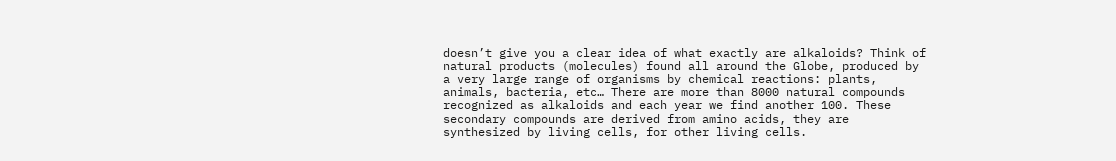doesn’t give you a clear idea of what exactly are alkaloids? Think of natural products (molecules) found all around the Globe, produced by a very large range of organisms by chemical reactions: plants, animals, bacteria, etc… There are more than 8000 natural compounds recognized as alkaloids and each year we find another 100. These secondary compounds are derived from amino acids, they are synthesized by living cells, for other living cells.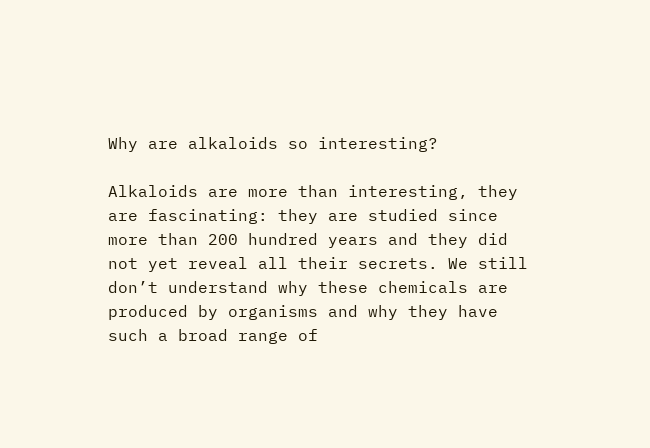Why are alkaloids so interesting?

Alkaloids are more than interesting, they are fascinating: they are studied since more than 200 hundred years and they did not yet reveal all their secrets. We still don’t understand why these chemicals are produced by organisms and why they have such a broad range of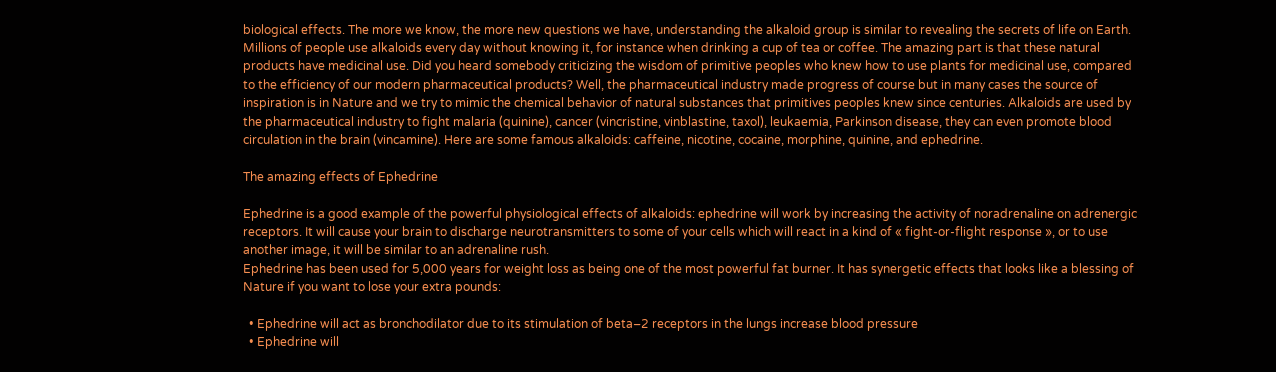biological effects. The more we know, the more new questions we have, understanding the alkaloid group is similar to revealing the secrets of life on Earth. Millions of people use alkaloids every day without knowing it, for instance when drinking a cup of tea or coffee. The amazing part is that these natural products have medicinal use. Did you heard somebody criticizing the wisdom of primitive peoples who knew how to use plants for medicinal use, compared to the efficiency of our modern pharmaceutical products? Well, the pharmaceutical industry made progress of course but in many cases the source of inspiration is in Nature and we try to mimic the chemical behavior of natural substances that primitives peoples knew since centuries. Alkaloids are used by the pharmaceutical industry to fight malaria (quinine), cancer (vincristine, vinblastine, taxol), leukaemia, Parkinson disease, they can even promote blood circulation in the brain (vincamine). Here are some famous alkaloids: caffeine, nicotine, cocaine, morphine, quinine, and ephedrine.

The amazing effects of Ephedrine

Ephedrine is a good example of the powerful physiological effects of alkaloids: ephedrine will work by increasing the activity of noradrenaline on adrenergic receptors. It will cause your brain to discharge neurotransmitters to some of your cells which will react in a kind of « fight-or-flight response », or to use another image, it will be similar to an adrenaline rush.
Ephedrine has been used for 5,000 years for weight loss as being one of the most powerful fat burner. It has synergetic effects that looks like a blessing of Nature if you want to lose your extra pounds:

  • Ephedrine will act as bronchodilator due to its stimulation of beta–2 receptors in the lungs increase blood pressure
  • Ephedrine will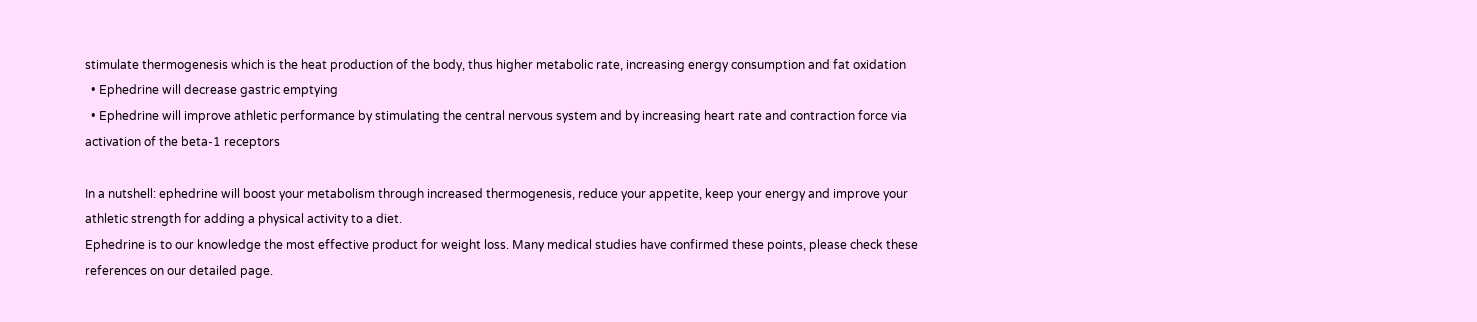stimulate thermogenesis which is the heat production of the body, thus higher metabolic rate, increasing energy consumption and fat oxidation
  • Ephedrine will decrease gastric emptying
  • Ephedrine will improve athletic performance by stimulating the central nervous system and by increasing heart rate and contraction force via activation of the beta-1 receptors

In a nutshell: ephedrine will boost your metabolism through increased thermogenesis, reduce your appetite, keep your energy and improve your athletic strength for adding a physical activity to a diet.
Ephedrine is to our knowledge the most effective product for weight loss. Many medical studies have confirmed these points, please check these references on our detailed page.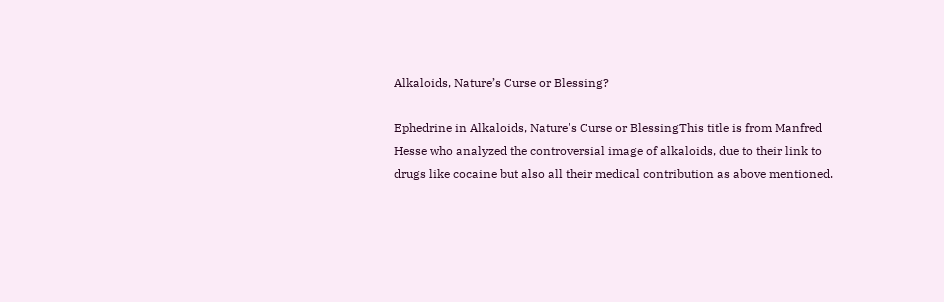Alkaloids, Nature’s Curse or Blessing?

Ephedrine in Alkaloids, Nature's Curse or BlessingThis title is from Manfred Hesse who analyzed the controversial image of alkaloids, due to their link to drugs like cocaine but also all their medical contribution as above mentioned.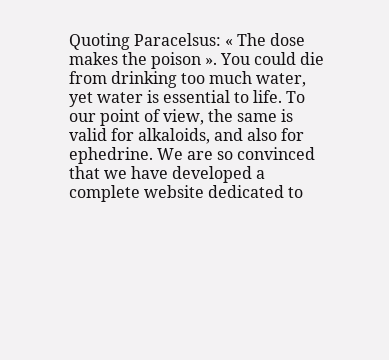Quoting Paracelsus: « The dose makes the poison ». You could die from drinking too much water, yet water is essential to life. To our point of view, the same is valid for alkaloids, and also for ephedrine. We are so convinced that we have developed a complete website dedicated to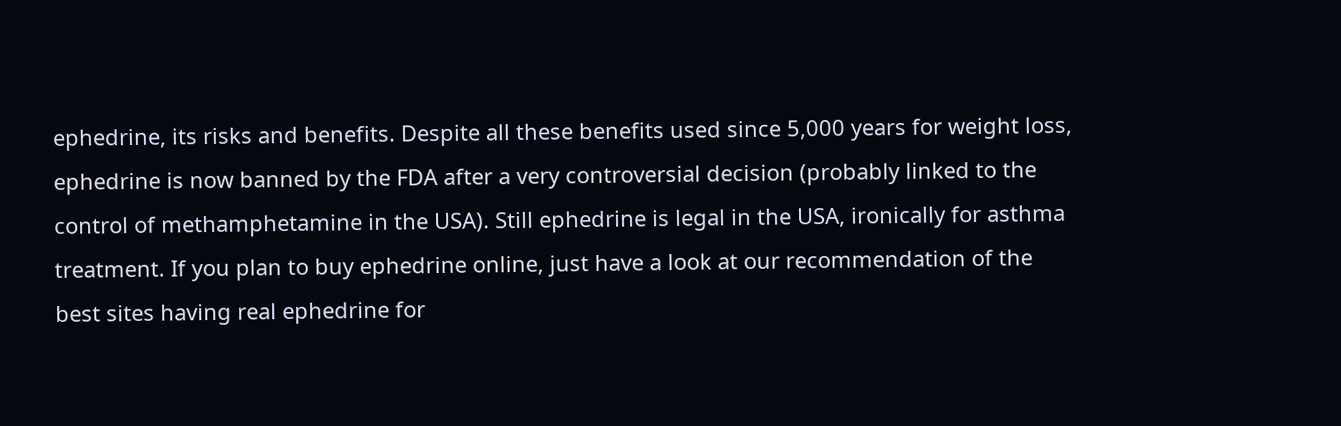ephedrine, its risks and benefits. Despite all these benefits used since 5,000 years for weight loss, ephedrine is now banned by the FDA after a very controversial decision (probably linked to the control of methamphetamine in the USA). Still ephedrine is legal in the USA, ironically for asthma treatment. If you plan to buy ephedrine online, just have a look at our recommendation of the best sites having real ephedrine for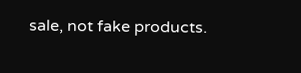sale, not fake products.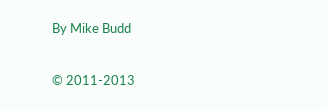By Mike Budd

© 2011-2013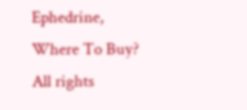Ephedrine, Where To Buy? All rights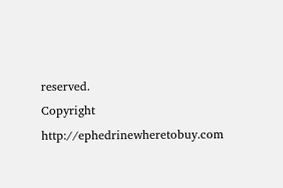reserved.
Copyright http://ephedrinewheretobuy.com